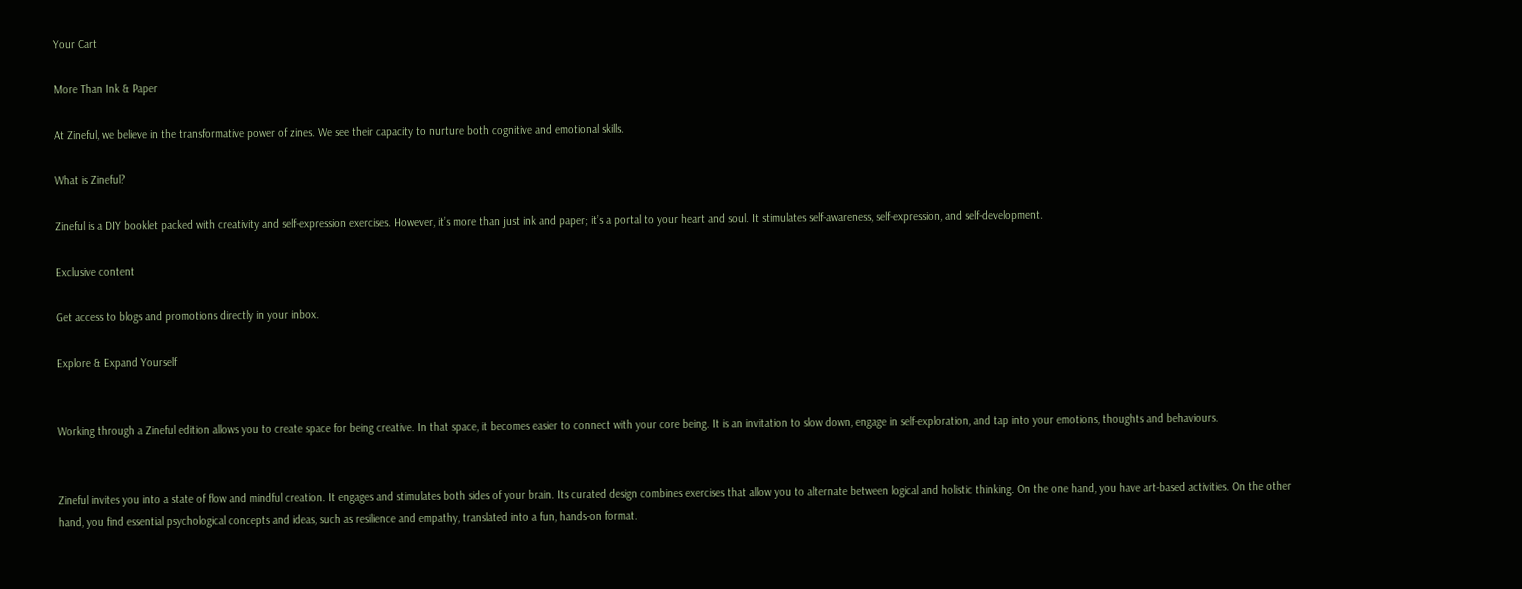Your Cart

More Than Ink & Paper

At Zineful, we believe in the transformative power of zines. We see their capacity to nurture both cognitive and emotional skills.

What is Zineful?

Zineful is a DIY booklet packed with creativity and self-expression exercises. However, it’s more than just ink and paper; it’s a portal to your heart and soul. It stimulates self-awareness, self-expression, and self-development.

Exclusive content

Get access to blogs and promotions directly in your inbox.

Explore & Expand Yourself


Working through a Zineful edition allows you to create space for being creative. In that space, it becomes easier to connect with your core being. It is an invitation to slow down, engage in self-exploration, and tap into your emotions, thoughts and behaviours.


Zineful invites you into a state of flow and mindful creation. It engages and stimulates both sides of your brain. Its curated design combines exercises that allow you to alternate between logical and holistic thinking. On the one hand, you have art-based activities. On the other hand, you find essential psychological concepts and ideas, such as resilience and empathy, translated into a fun, hands-on format.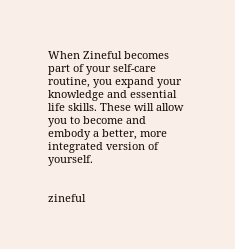When Zineful becomes part of your self-care routine, you expand your knowledge and essential life skills. These will allow you to become and embody a better, more integrated version of yourself.


zineful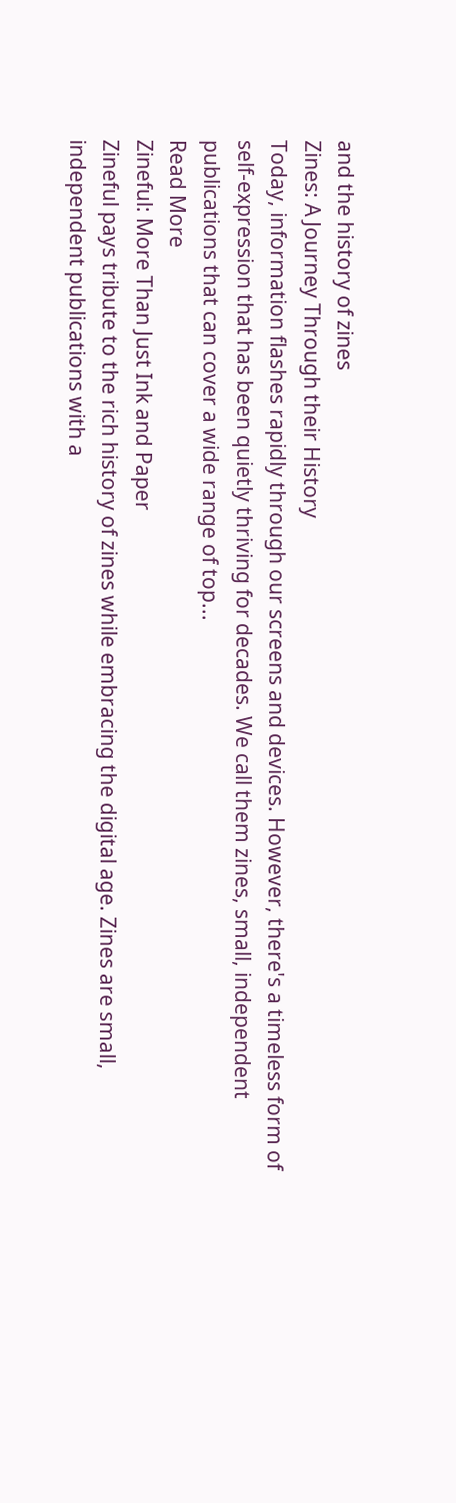and the history of zines
Zines: A Journey Through their History
Today, information flashes rapidly through our screens and devices. However, there's a timeless form of self-expression that has been quietly thriving for decades. We call them zines, small, independent publications that can cover a wide range of top...
Read More
Zineful: More Than Just Ink and Paper
Zineful pays tribute to the rich history of zines while embracing the digital age. Zines are small, independent publications with a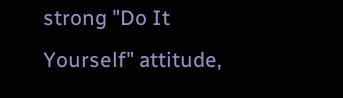strong "Do It Yourself" attitude,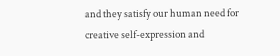and they satisfy our human need for creative self-expression and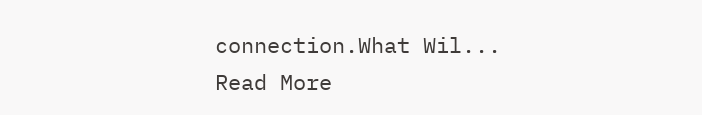connection.What Wil...
Read More